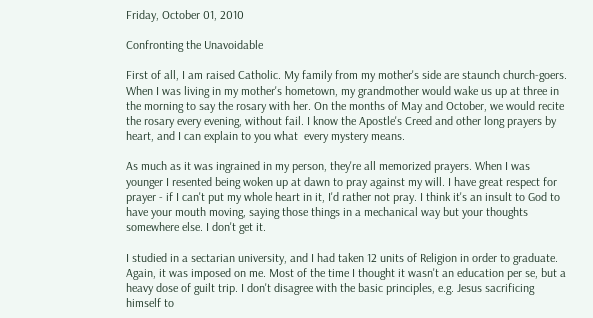Friday, October 01, 2010

Confronting the Unavoidable

First of all, I am raised Catholic. My family from my mother's side are staunch church-goers. When I was living in my mother's hometown, my grandmother would wake us up at three in the morning to say the rosary with her. On the months of May and October, we would recite the rosary every evening, without fail. I know the Apostle's Creed and other long prayers by heart, and I can explain to you what  every mystery means.

As much as it was ingrained in my person, they're all memorized prayers. When I was younger I resented being woken up at dawn to pray against my will. I have great respect for prayer - if I can't put my whole heart in it, I'd rather not pray. I think it's an insult to God to have your mouth moving, saying those things in a mechanical way but your thoughts somewhere else. I don't get it.

I studied in a sectarian university, and I had taken 12 units of Religion in order to graduate. Again, it was imposed on me. Most of the time I thought it wasn't an education per se, but a heavy dose of guilt trip. I don't disagree with the basic principles, e.g. Jesus sacrificing himself to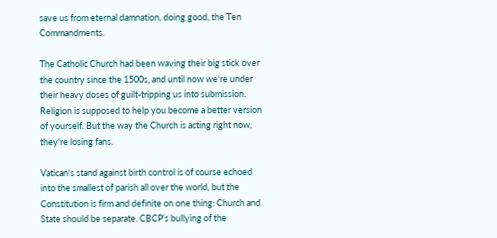save us from eternal damnation, doing good, the Ten Commandments.

The Catholic Church had been waving their big stick over the country since the 1500s, and until now we're under their heavy doses of guilt-tripping us into submission. Religion is supposed to help you become a better version of yourself. But the way the Church is acting right now, they're losing fans.

Vatican's stand against birth control is of course echoed into the smallest of parish all over the world, but the Constitution is firm and definite on one thing: Church and State should be separate. CBCP's bullying of the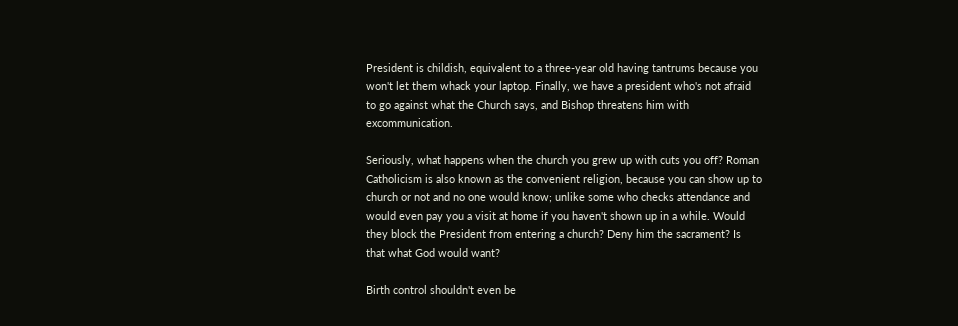President is childish, equivalent to a three-year old having tantrums because you won't let them whack your laptop. Finally, we have a president who's not afraid to go against what the Church says, and Bishop threatens him with excommunication.

Seriously, what happens when the church you grew up with cuts you off? Roman Catholicism is also known as the convenient religion, because you can show up to church or not and no one would know; unlike some who checks attendance and would even pay you a visit at home if you haven't shown up in a while. Would they block the President from entering a church? Deny him the sacrament? Is that what God would want?

Birth control shouldn't even be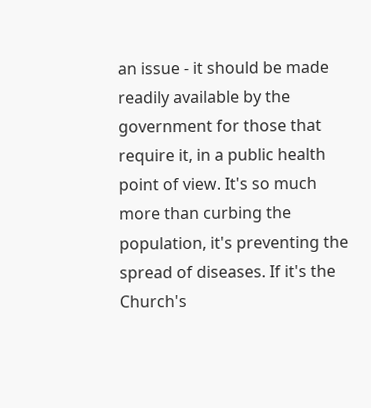an issue - it should be made readily available by the government for those that require it, in a public health point of view. It's so much more than curbing the population, it's preventing the spread of diseases. If it's the Church's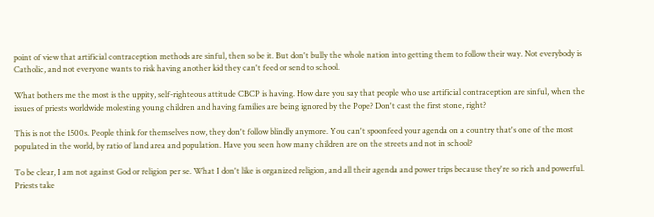point of view that artificial contraception methods are sinful, then so be it. But don't bully the whole nation into getting them to follow their way. Not everybody is Catholic, and not everyone wants to risk having another kid they can't feed or send to school.

What bothers me the most is the uppity, self-righteous attitude CBCP is having. How dare you say that people who use artificial contraception are sinful, when the issues of priests worldwide molesting young children and having families are being ignored by the Pope? Don't cast the first stone, right?

This is not the 1500s. People think for themselves now, they don't follow blindly anymore. You can't spoonfeed your agenda on a country that's one of the most populated in the world, by ratio of land area and population. Have you seen how many children are on the streets and not in school?

To be clear, I am not against God or religion per se. What I don't like is organized religion, and all their agenda and power trips because they're so rich and powerful. Priests take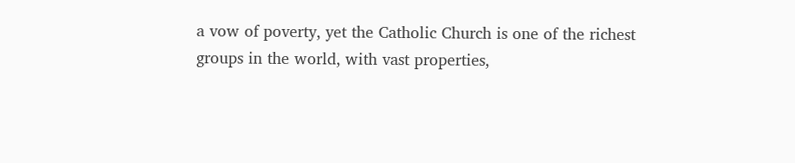a vow of poverty, yet the Catholic Church is one of the richest groups in the world, with vast properties,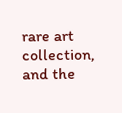rare art collection, and the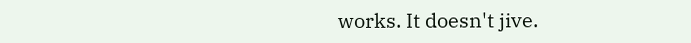works. It doesn't jive.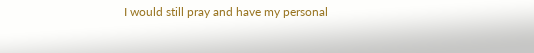I would still pray and have my personal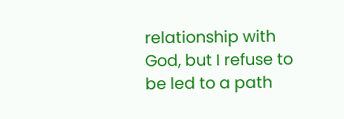relationship with God, but I refuse to be led to a path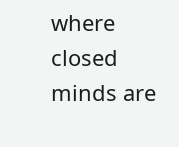where closed minds are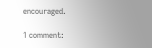encouraged.

1 comment: